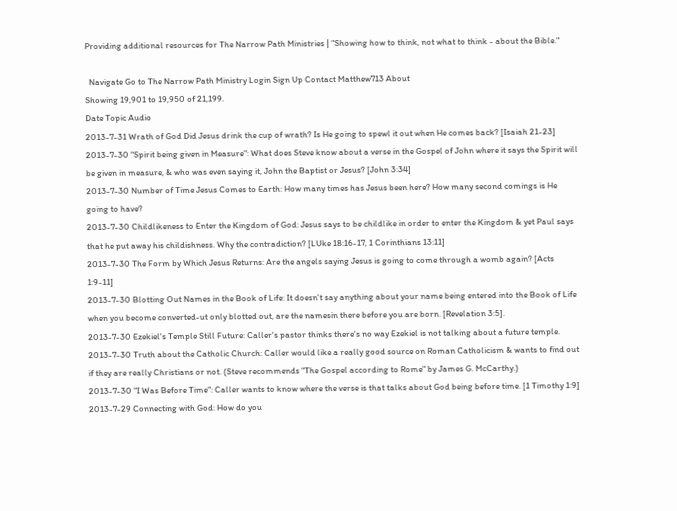Providing additional resources for The Narrow Path Ministries | "Showing how to think, not what to think - about the Bible."

  Navigate Go to The Narrow Path Ministry Login Sign Up Contact Matthew713 About
Showing 19,901 to 19,950 of 21,199.
Date Topic Audio
2013-7-31 Wrath of God Did Jesus drink the cup of wrath? Is He going to spewl it out when He comes back? [Isaiah 21-23]
2013-7-30 "Spirit being given in Measure": What does Steve know about a verse in the Gospel of John where it says the Spirit will be given in measure, & who was even saying it, John the Baptist or Jesus? [John 3:34]
2013-7-30 Number of Time Jesus Comes to Earth: How many times has Jesus been here? How many second comings is He going to have?
2013-7-30 Childlikeness to Enter the Kingdom of God: Jesus says to be childlike in order to enter the Kingdom & yet Paul says that he put away his childishness. Why the contradiction? [LUke 18:16-17, 1 Corinthians 13:11]
2013-7-30 The Form by Which Jesus Returns: Are the angels saying Jesus is going to come through a womb again? [Acts 1:9-11]
2013-7-30 Blotting Out Names in the Book of Life: It doesn't say anything about your name being entered into the Book of Life when you become converted-ut only blotted out, are the namesin there before you are born. [Revelation 3:5].
2013-7-30 Ezekiel's Temple Still Future: Caller's pastor thinks there's no way Ezekiel is not talking about a future temple.
2013-7-30 Truth about the Catholic Church: Caller would like a really good source on Roman Catholicism & wants to find out if they are really Christians or not. (Steve recommends "The Gospel according to Rome" by James G. McCarthy.)
2013-7-30 "I Was Before Time": Caller wants to know where the verse is that talks about God being before time. [1 Timothy 1:9]
2013-7-29 Connecting with God: How do you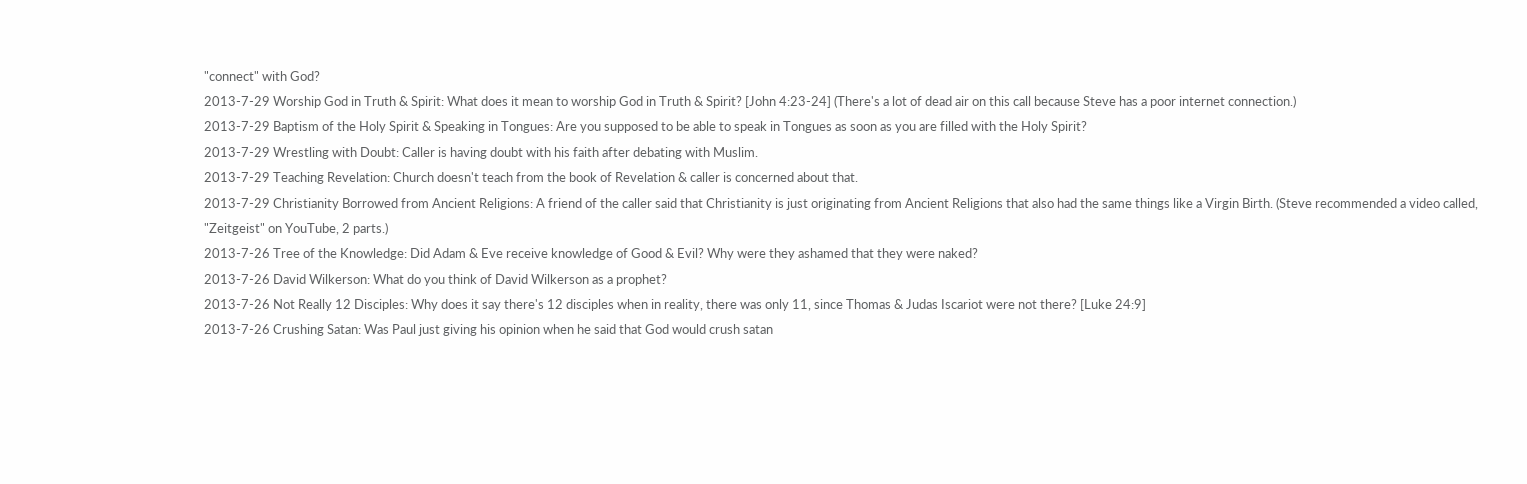"connect" with God?
2013-7-29 Worship God in Truth & Spirit: What does it mean to worship God in Truth & Spirit? [John 4:23-24] (There's a lot of dead air on this call because Steve has a poor internet connection.)
2013-7-29 Baptism of the Holy Spirit & Speaking in Tongues: Are you supposed to be able to speak in Tongues as soon as you are filled with the Holy Spirit?
2013-7-29 Wrestling with Doubt: Caller is having doubt with his faith after debating with Muslim.
2013-7-29 Teaching Revelation: Church doesn't teach from the book of Revelation & caller is concerned about that.
2013-7-29 Christianity Borrowed from Ancient Religions: A friend of the caller said that Christianity is just originating from Ancient Religions that also had the same things like a Virgin Birth. (Steve recommended a video called, "Zeitgeist" on YouTube, 2 parts.)
2013-7-26 Tree of the Knowledge: Did Adam & Eve receive knowledge of Good & Evil? Why were they ashamed that they were naked?
2013-7-26 David Wilkerson: What do you think of David Wilkerson as a prophet?
2013-7-26 Not Really 12 Disciples: Why does it say there's 12 disciples when in reality, there was only 11, since Thomas & Judas Iscariot were not there? [Luke 24:9]
2013-7-26 Crushing Satan: Was Paul just giving his opinion when he said that God would crush satan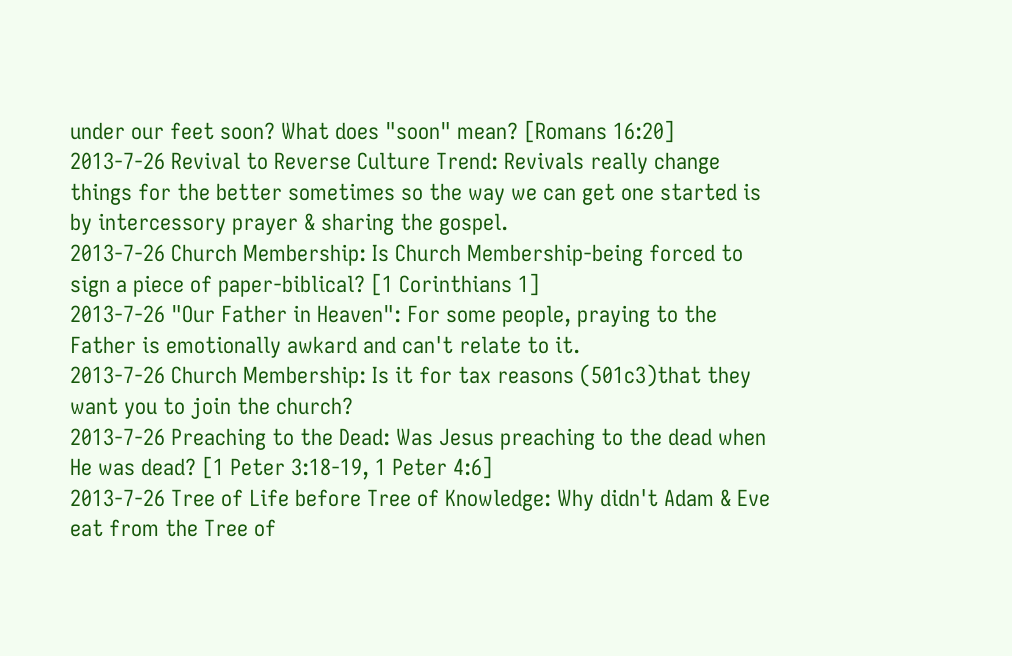under our feet soon? What does "soon" mean? [Romans 16:20]
2013-7-26 Revival to Reverse Culture Trend: Revivals really change things for the better sometimes so the way we can get one started is by intercessory prayer & sharing the gospel.
2013-7-26 Church Membership: Is Church Membership-being forced to sign a piece of paper-biblical? [1 Corinthians 1]
2013-7-26 "Our Father in Heaven": For some people, praying to the Father is emotionally awkard and can't relate to it.
2013-7-26 Church Membership: Is it for tax reasons (501c3)that they want you to join the church?
2013-7-26 Preaching to the Dead: Was Jesus preaching to the dead when He was dead? [1 Peter 3:18-19, 1 Peter 4:6]
2013-7-26 Tree of Life before Tree of Knowledge: Why didn't Adam & Eve eat from the Tree of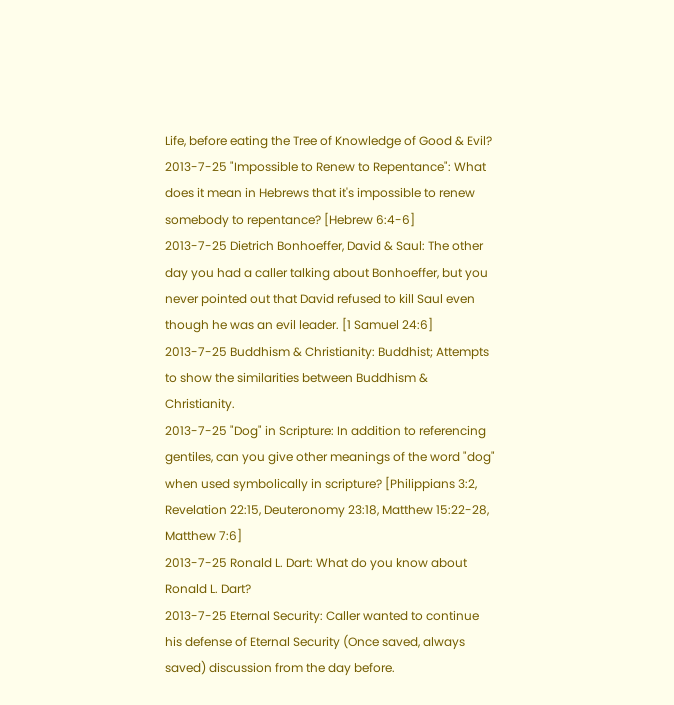Life, before eating the Tree of Knowledge of Good & Evil?
2013-7-25 "Impossible to Renew to Repentance": What does it mean in Hebrews that it's impossible to renew somebody to repentance? [Hebrew 6:4-6]
2013-7-25 Dietrich Bonhoeffer, David & Saul: The other day you had a caller talking about Bonhoeffer, but you never pointed out that David refused to kill Saul even though he was an evil leader. [1 Samuel 24:6]
2013-7-25 Buddhism & Christianity: Buddhist; Attempts to show the similarities between Buddhism & Christianity.
2013-7-25 "Dog" in Scripture: In addition to referencing gentiles, can you give other meanings of the word "dog" when used symbolically in scripture? [Philippians 3:2, Revelation 22:15, Deuteronomy 23:18, Matthew 15:22-28, Matthew 7:6]
2013-7-25 Ronald L. Dart: What do you know about Ronald L. Dart?
2013-7-25 Eternal Security: Caller wanted to continue his defense of Eternal Security (Once saved, always saved) discussion from the day before.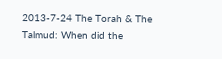2013-7-24 The Torah & The Talmud: When did the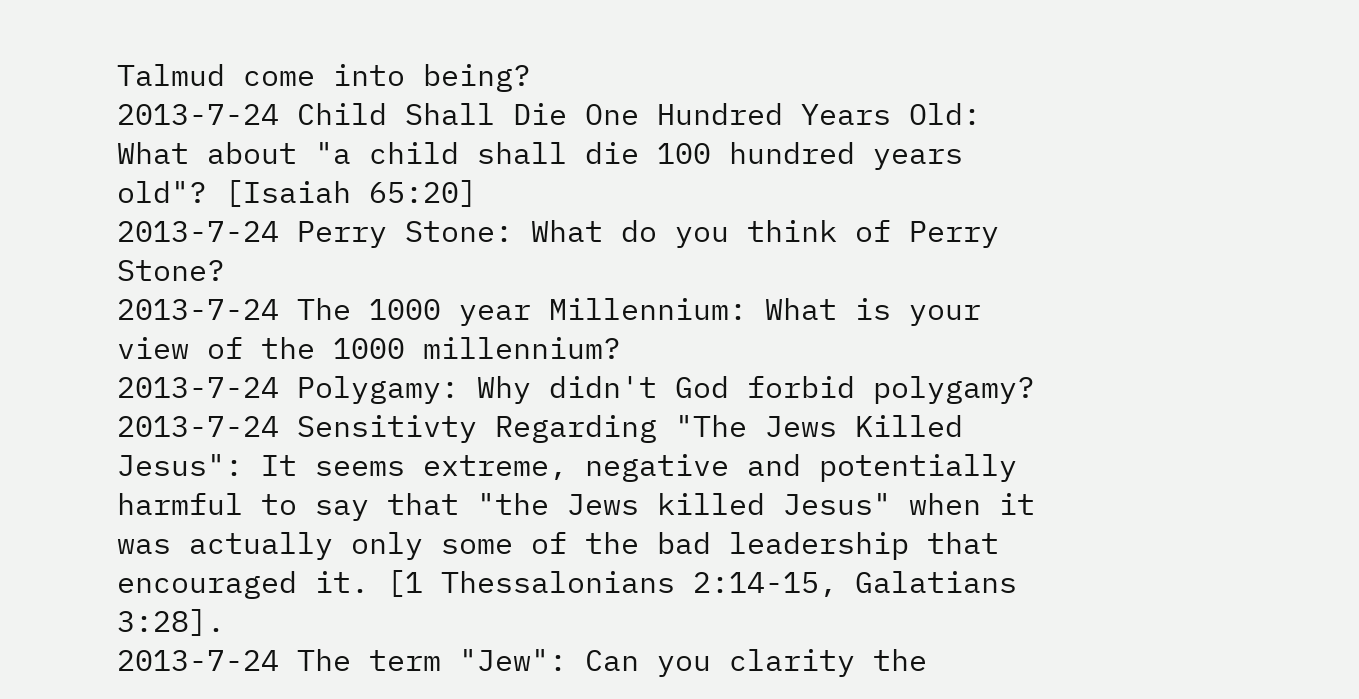Talmud come into being?
2013-7-24 Child Shall Die One Hundred Years Old: What about "a child shall die 100 hundred years old"? [Isaiah 65:20]
2013-7-24 Perry Stone: What do you think of Perry Stone?
2013-7-24 The 1000 year Millennium: What is your view of the 1000 millennium?
2013-7-24 Polygamy: Why didn't God forbid polygamy?
2013-7-24 Sensitivty Regarding "The Jews Killed Jesus": It seems extreme, negative and potentially harmful to say that "the Jews killed Jesus" when it was actually only some of the bad leadership that encouraged it. [1 Thessalonians 2:14-15, Galatians 3:28].
2013-7-24 The term "Jew": Can you clarity the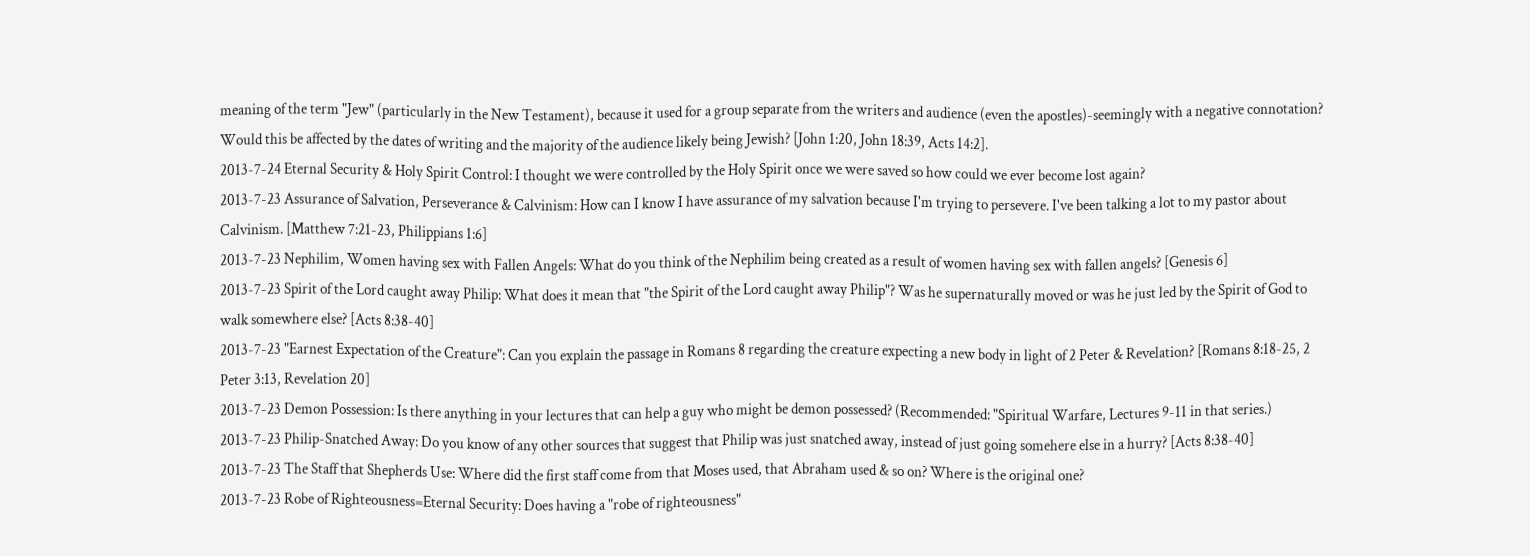meaning of the term "Jew" (particularly in the New Testament), because it used for a group separate from the writers and audience (even the apostles)-seemingly with a negative connotation? Would this be affected by the dates of writing and the majority of the audience likely being Jewish? [John 1:20, John 18:39, Acts 14:2].
2013-7-24 Eternal Security & Holy Spirit Control: I thought we were controlled by the Holy Spirit once we were saved so how could we ever become lost again?
2013-7-23 Assurance of Salvation, Perseverance & Calvinism: How can I know I have assurance of my salvation because I'm trying to persevere. I've been talking a lot to my pastor about Calvinism. [Matthew 7:21-23, Philippians 1:6]
2013-7-23 Nephilim, Women having sex with Fallen Angels: What do you think of the Nephilim being created as a result of women having sex with fallen angels? [Genesis 6]
2013-7-23 Spirit of the Lord caught away Philip: What does it mean that "the Spirit of the Lord caught away Philip"? Was he supernaturally moved or was he just led by the Spirit of God to walk somewhere else? [Acts 8:38-40]
2013-7-23 "Earnest Expectation of the Creature": Can you explain the passage in Romans 8 regarding the creature expecting a new body in light of 2 Peter & Revelation? [Romans 8:18-25, 2 Peter 3:13, Revelation 20]
2013-7-23 Demon Possession: Is there anything in your lectures that can help a guy who might be demon possessed? (Recommended: "Spiritual Warfare, Lectures 9-11 in that series.)
2013-7-23 Philip-Snatched Away: Do you know of any other sources that suggest that Philip was just snatched away, instead of just going somehere else in a hurry? [Acts 8:38-40]
2013-7-23 The Staff that Shepherds Use: Where did the first staff come from that Moses used, that Abraham used & so on? Where is the original one?
2013-7-23 Robe of Righteousness=Eternal Security: Does having a "robe of righteousness"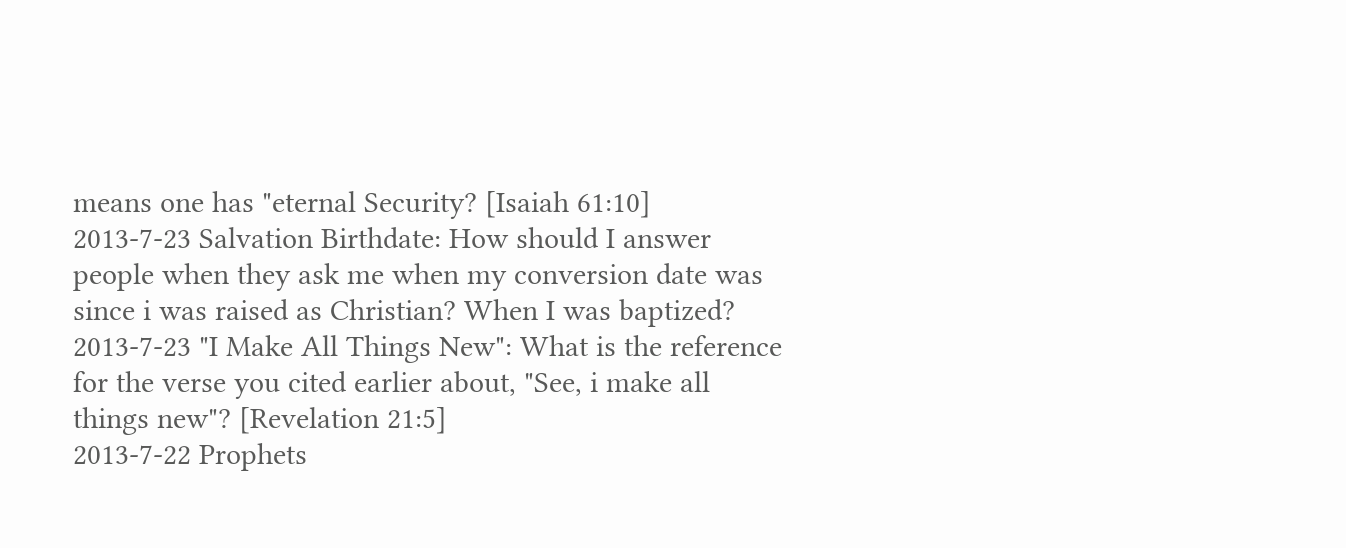means one has "eternal Security? [Isaiah 61:10]
2013-7-23 Salvation Birthdate: How should I answer people when they ask me when my conversion date was since i was raised as Christian? When I was baptized?
2013-7-23 "I Make All Things New": What is the reference for the verse you cited earlier about, "See, i make all things new"? [Revelation 21:5]
2013-7-22 Prophets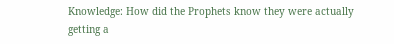Knowledge: How did the Prophets know they were actually getting a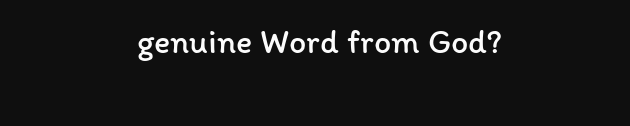genuine Word from God?